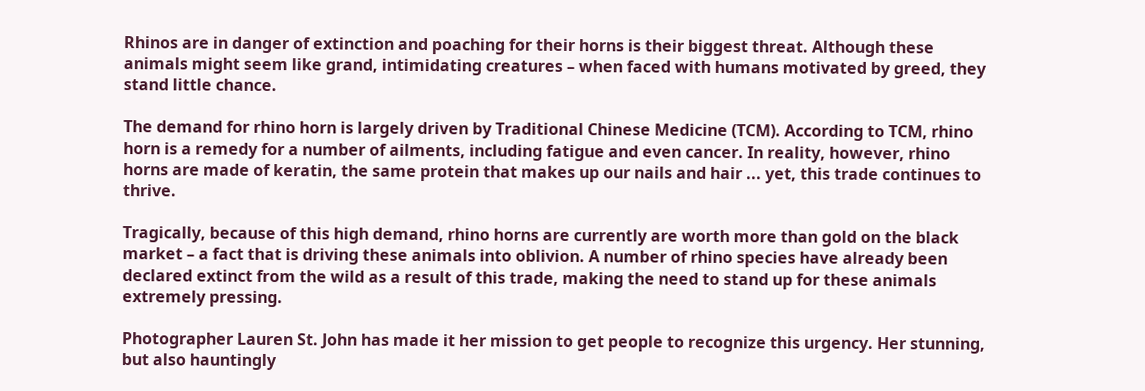Rhinos are in danger of extinction and poaching for their horns is their biggest threat. Although these animals might seem like grand, intimidating creatures – when faced with humans motivated by greed, they stand little chance.

The demand for rhino horn is largely driven by Traditional Chinese Medicine (TCM). According to TCM, rhino horn is a remedy for a number of ailments, including fatigue and even cancer. In reality, however, rhino horns are made of keratin, the same protein that makes up our nails and hair ... yet, this trade continues to thrive.

Tragically, because of this high demand, rhino horns are currently are worth more than gold on the black market – a fact that is driving these animals into oblivion. A number of rhino species have already been declared extinct from the wild as a result of this trade, making the need to stand up for these animals extremely pressing.

Photographer Lauren St. John has made it her mission to get people to recognize this urgency. Her stunning, but also hauntingly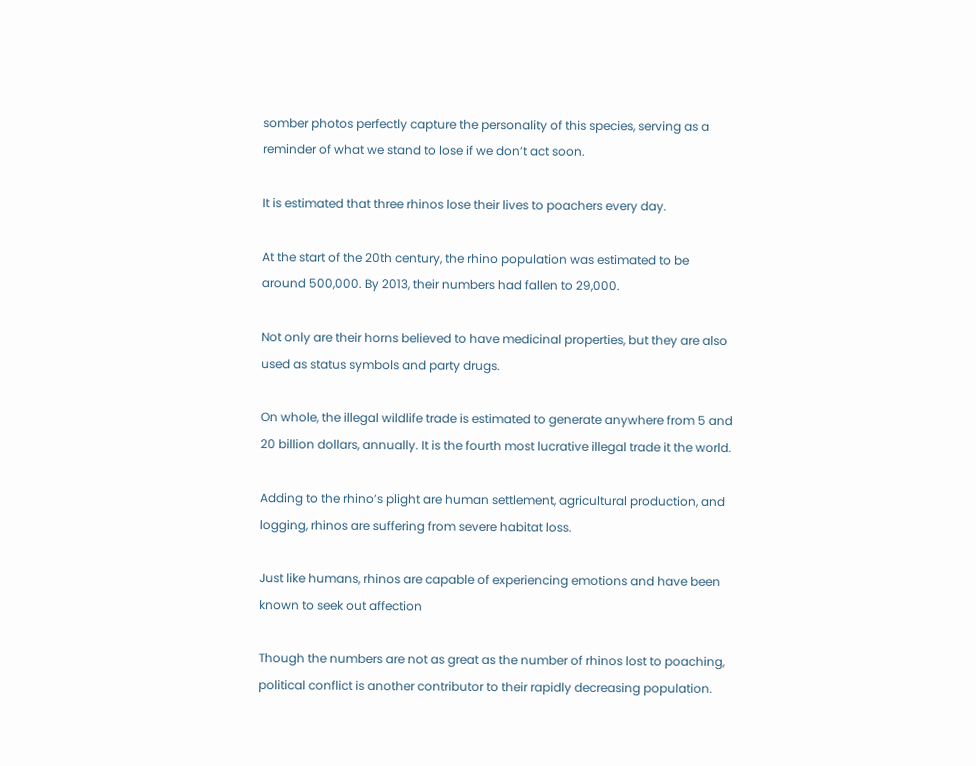somber photos perfectly capture the personality of this species, serving as a reminder of what we stand to lose if we don’t act soon.

It is estimated that three rhinos lose their lives to poachers every day.

At the start of the 20th century, the rhino population was estimated to be around 500,000. By 2013, their numbers had fallen to 29,000.

Not only are their horns believed to have medicinal properties, but they are also used as status symbols and party drugs.

On whole, the illegal wildlife trade is estimated to generate anywhere from 5 and 20 billion dollars, annually. It is the fourth most lucrative illegal trade it the world.

Adding to the rhino’s plight are human settlement, agricultural production, and logging, rhinos are suffering from severe habitat loss.

Just like humans, rhinos are capable of experiencing emotions and have been known to seek out affection

Though the numbers are not as great as the number of rhinos lost to poaching, political conflict is another contributor to their rapidly decreasing population.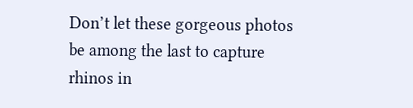Don’t let these gorgeous photos be among the last to capture rhinos in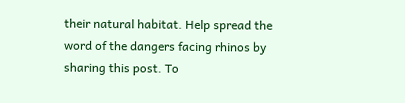their natural habitat. Help spread the word of the dangers facing rhinos by sharing this post. To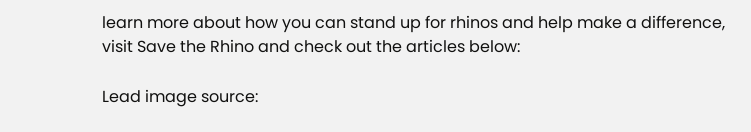learn more about how you can stand up for rhinos and help make a difference, visit Save the Rhino and check out the articles below:

Lead image source: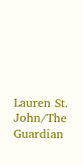Lauren St. John/The Guardian